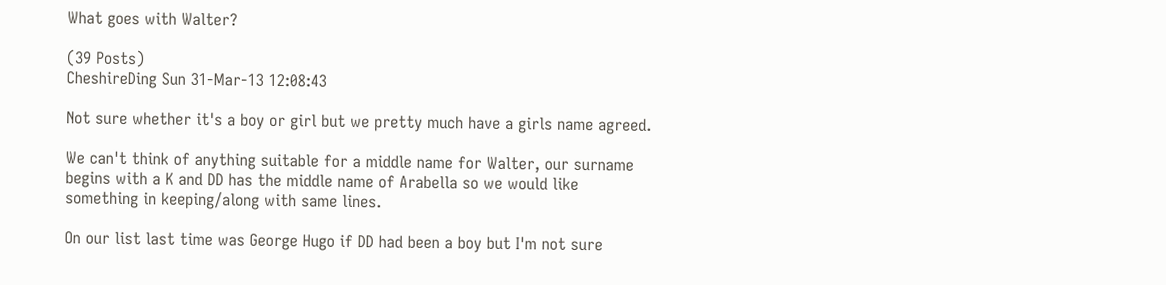What goes with Walter?

(39 Posts)
CheshireDing Sun 31-Mar-13 12:08:43

Not sure whether it's a boy or girl but we pretty much have a girls name agreed.

We can't think of anything suitable for a middle name for Walter, our surname begins with a K and DD has the middle name of Arabella so we would like something in keeping/along with same lines.

On our list last time was George Hugo if DD had been a boy but I'm not sure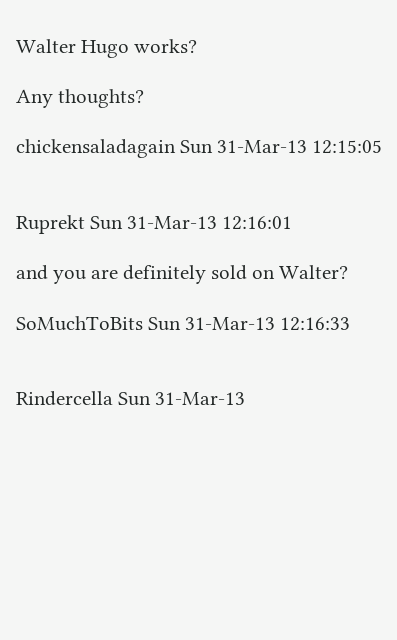Walter Hugo works?

Any thoughts?

chickensaladagain Sun 31-Mar-13 12:15:05


Ruprekt Sun 31-Mar-13 12:16:01

and you are definitely sold on Walter?

SoMuchToBits Sun 31-Mar-13 12:16:33


Rindercella Sun 31-Mar-13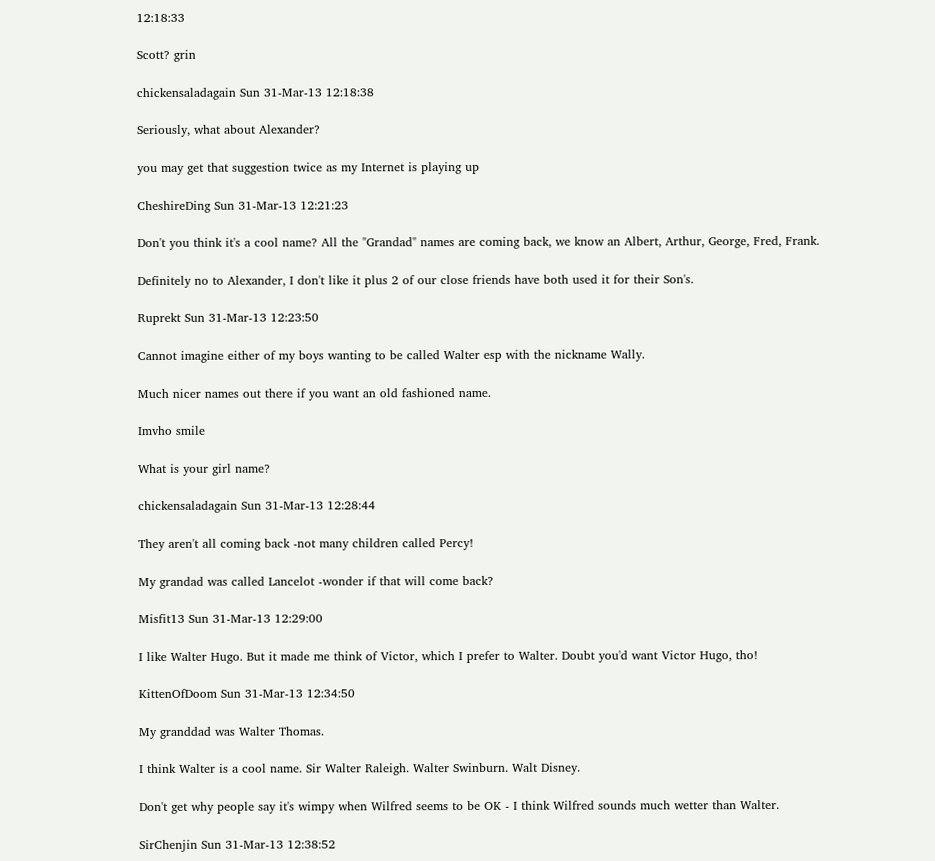12:18:33

Scott? grin

chickensaladagain Sun 31-Mar-13 12:18:38

Seriously, what about Alexander?

you may get that suggestion twice as my Internet is playing up

CheshireDing Sun 31-Mar-13 12:21:23

Don't you think it's a cool name? All the "Grandad" names are coming back, we know an Albert, Arthur, George, Fred, Frank.

Definitely no to Alexander, I don't like it plus 2 of our close friends have both used it for their Son's.

Ruprekt Sun 31-Mar-13 12:23:50

Cannot imagine either of my boys wanting to be called Walter esp with the nickname Wally.

Much nicer names out there if you want an old fashioned name.

Imvho smile

What is your girl name?

chickensaladagain Sun 31-Mar-13 12:28:44

They aren't all coming back -not many children called Percy!

My grandad was called Lancelot -wonder if that will come back?

Misfit13 Sun 31-Mar-13 12:29:00

I like Walter Hugo. But it made me think of Victor, which I prefer to Walter. Doubt you'd want Victor Hugo, tho!

KittenOfDoom Sun 31-Mar-13 12:34:50

My granddad was Walter Thomas.

I think Walter is a cool name. Sir Walter Raleigh. Walter Swinburn. Walt Disney.

Don't get why people say it's wimpy when Wilfred seems to be OK - I think Wilfred sounds much wetter than Walter.

SirChenjin Sun 31-Mar-13 12:38:52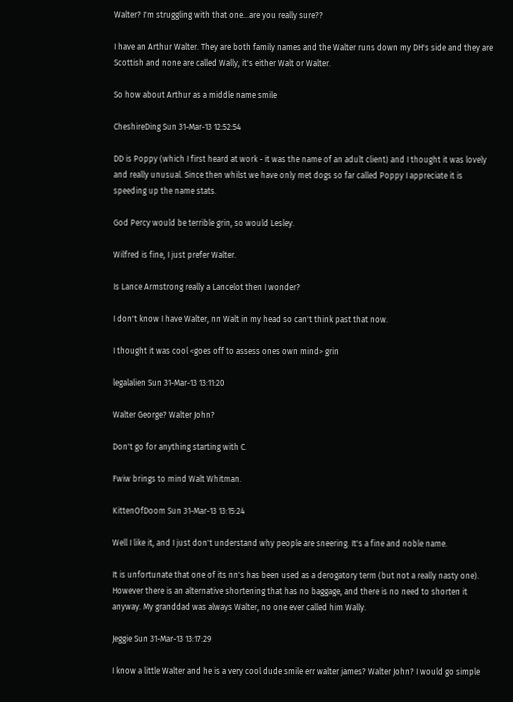Walter? I'm struggling with that one...are you really sure??

I have an Arthur Walter. They are both family names and the Walter runs down my DH's side and they are Scottish and none are called Wally, it's either Walt or Walter.

So how about Arthur as a middle name smile

CheshireDing Sun 31-Mar-13 12:52:54

DD is Poppy (which I first heard at work - it was the name of an adult client) and I thought it was lovely and really unusual. Since then whilst we have only met dogs so far called Poppy I appreciate it is speeding up the name stats.

God Percy would be terrible grin, so would Lesley.

Wilfred is fine, I just prefer Walter.

Is Lance Armstrong really a Lancelot then I wonder?

I don't know I have Walter, nn Walt in my head so can't think past that now.

I thought it was cool <goes off to assess ones own mind> grin

legalalien Sun 31-Mar-13 13:11:20

Walter George? Walter John?

Don't go for anything starting with C.

Fwiw brings to mind Walt Whitman.

KittenOfDoom Sun 31-Mar-13 13:15:24

Well I like it, and I just don't understand why people are sneering. It's a fine and noble name.

It is unfortunate that one of its nn's has been used as a derogatory term (but not a really nasty one). However there is an alternative shortening that has no baggage, and there is no need to shorten it anyway. My granddad was always Walter, no one ever called him Wally.

Jeggie Sun 31-Mar-13 13:17:29

I know a little Walter and he is a very cool dude smile err walter james? Walter John? I would go simple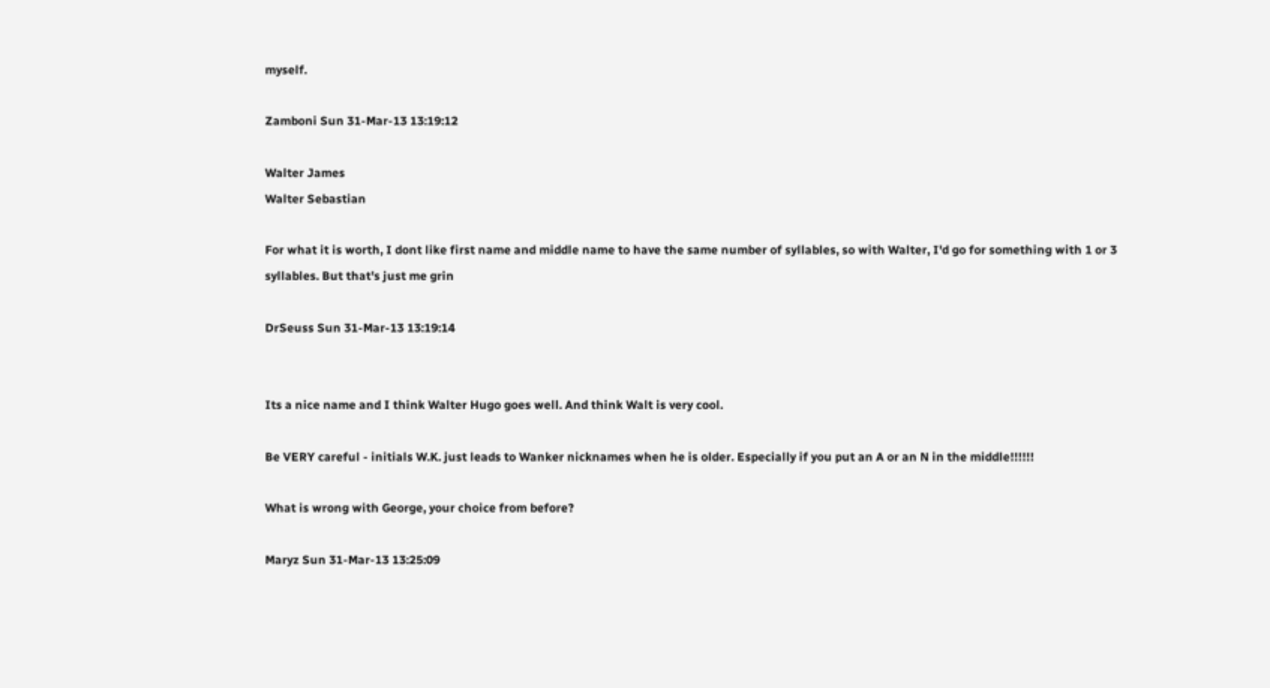myself.

Zamboni Sun 31-Mar-13 13:19:12

Walter James
Walter Sebastian

For what it is worth, I dont like first name and middle name to have the same number of syllables, so with Walter, I'd go for something with 1 or 3 syllables. But that's just me grin

DrSeuss Sun 31-Mar-13 13:19:14


Its a nice name and I think Walter Hugo goes well. And think Walt is very cool.

Be VERY careful - initials W.K. just leads to Wanker nicknames when he is older. Especially if you put an A or an N in the middle!!!!!!

What is wrong with George, your choice from before?

Maryz Sun 31-Mar-13 13:25:09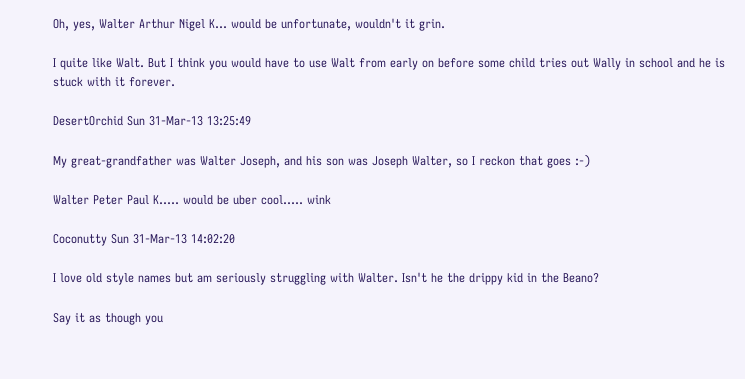Oh, yes, Walter Arthur Nigel K... would be unfortunate, wouldn't it grin.

I quite like Walt. But I think you would have to use Walt from early on before some child tries out Wally in school and he is stuck with it forever.

DesertOrchid Sun 31-Mar-13 13:25:49

My great-grandfather was Walter Joseph, and his son was Joseph Walter, so I reckon that goes :-)

Walter Peter Paul K..... would be uber cool..... wink

Coconutty Sun 31-Mar-13 14:02:20

I love old style names but am seriously struggling with Walter. Isn't he the drippy kid in the Beano?

Say it as though you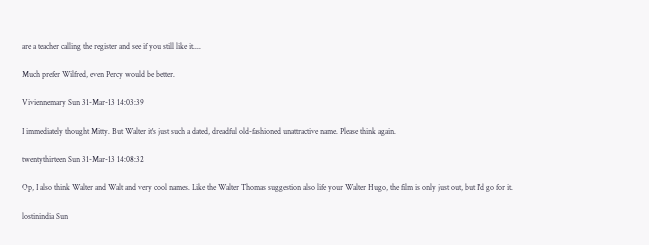are a teacher calling the register and see if you still like it....

Much prefer Wilfred, even Percy would be better.

Viviennemary Sun 31-Mar-13 14:03:39

I immediately thought Mitty. But Walter it's just such a dated, dreadful old-fashioned unattractive name. Please think again.

twentythirteen Sun 31-Mar-13 14:08:32

Op, I also think Walter and Walt and very cool names. Like the Walter Thomas suggestion also life your Walter Hugo, the film is only just out, but I'd go for it.

lostinindia Sun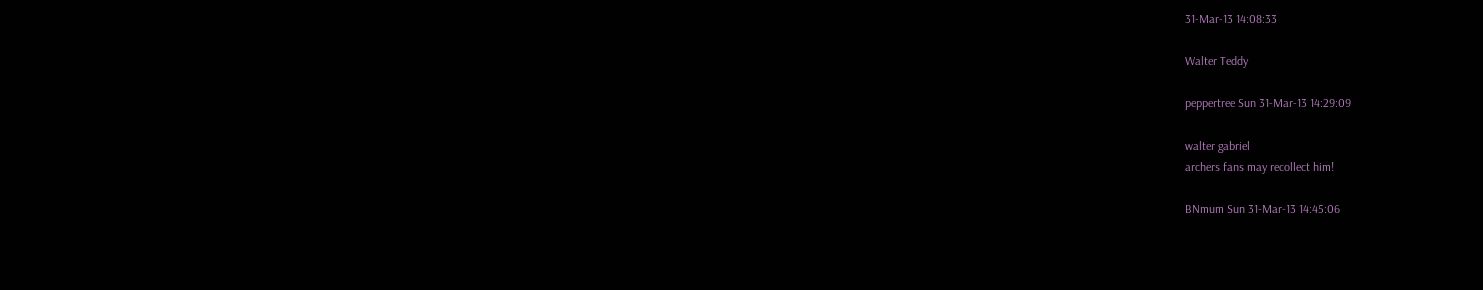31-Mar-13 14:08:33

Walter Teddy

peppertree Sun 31-Mar-13 14:29:09

walter gabriel
archers fans may recollect him!

BNmum Sun 31-Mar-13 14:45:06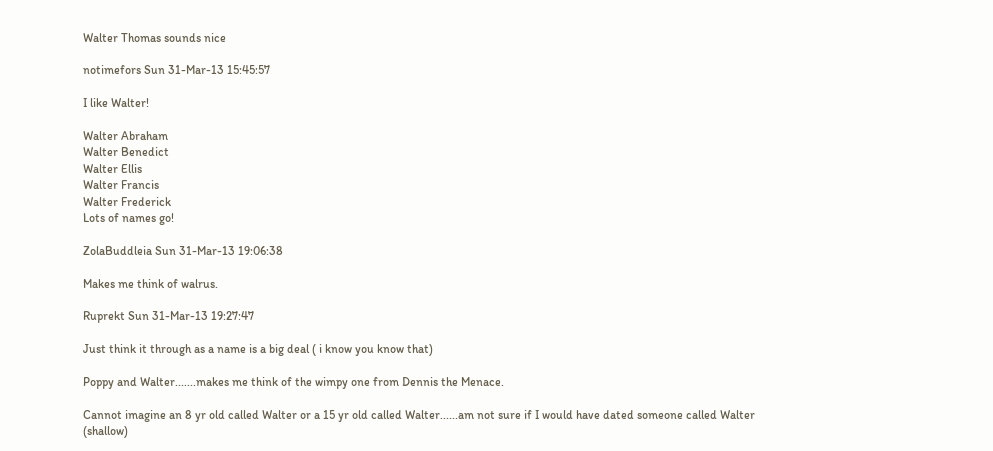Walter Thomas sounds nice

notimefors Sun 31-Mar-13 15:45:57

I like Walter!

Walter Abraham
Walter Benedict
Walter Ellis
Walter Francis
Walter Frederick
Lots of names go!

ZolaBuddleia Sun 31-Mar-13 19:06:38

Makes me think of walrus.

Ruprekt Sun 31-Mar-13 19:27:47

Just think it through as a name is a big deal ( i know you know that)

Poppy and Walter.......makes me think of the wimpy one from Dennis the Menace.

Cannot imagine an 8 yr old called Walter or a 15 yr old called Walter......am not sure if I would have dated someone called Walter (shallow)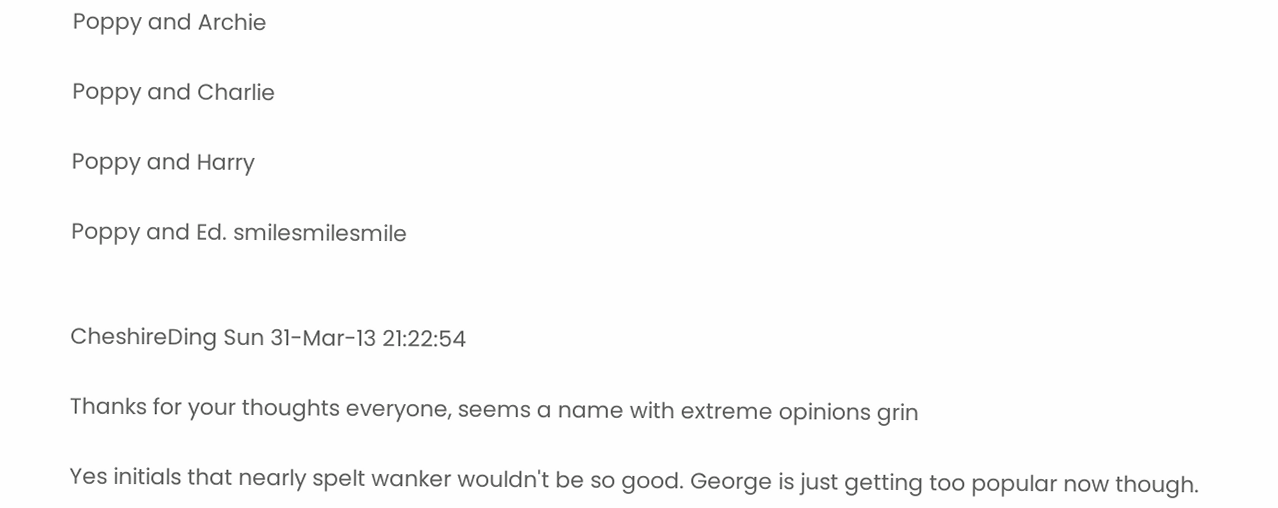Poppy and Archie

Poppy and Charlie

Poppy and Harry

Poppy and Ed. smilesmilesmile


CheshireDing Sun 31-Mar-13 21:22:54

Thanks for your thoughts everyone, seems a name with extreme opinions grin

Yes initials that nearly spelt wanker wouldn't be so good. George is just getting too popular now though.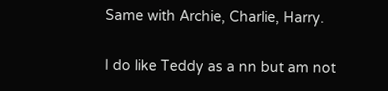Same with Archie, Charlie, Harry.

I do like Teddy as a nn but am not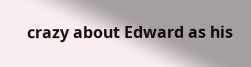crazy about Edward as his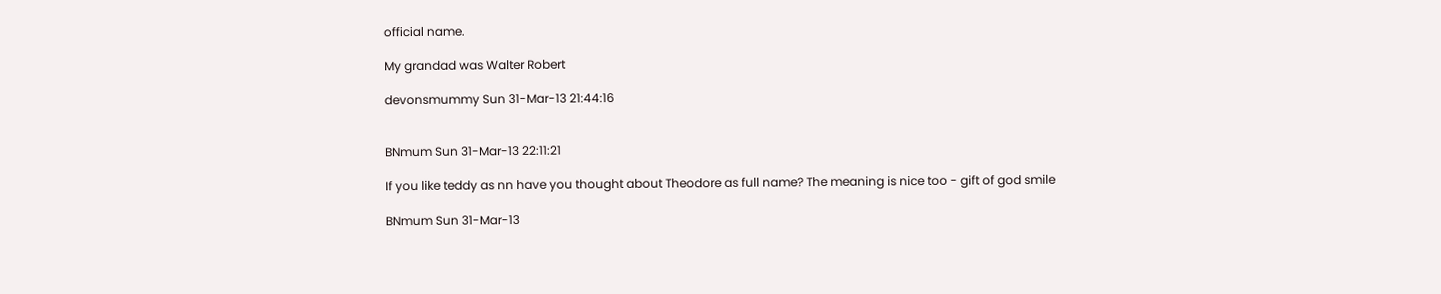official name.

My grandad was Walter Robert

devonsmummy Sun 31-Mar-13 21:44:16


BNmum Sun 31-Mar-13 22:11:21

If you like teddy as nn have you thought about Theodore as full name? The meaning is nice too - gift of god smile

BNmum Sun 31-Mar-13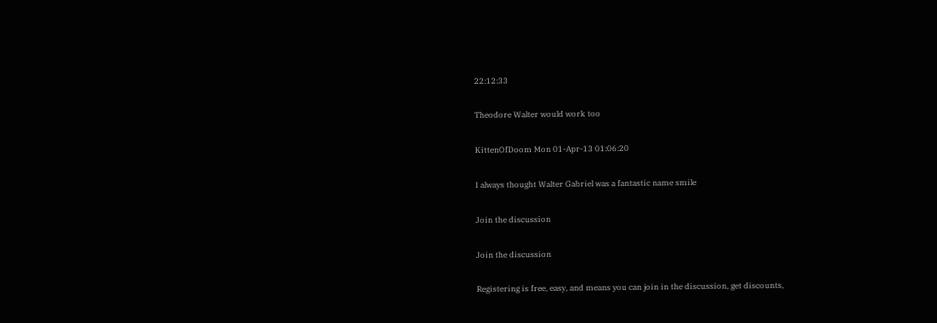22:12:33

Theodore Walter would work too

KittenOfDoom Mon 01-Apr-13 01:06:20

I always thought Walter Gabriel was a fantastic name smile

Join the discussion

Join the discussion

Registering is free, easy, and means you can join in the discussion, get discounts,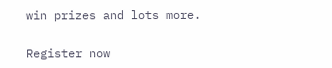win prizes and lots more.

Register now